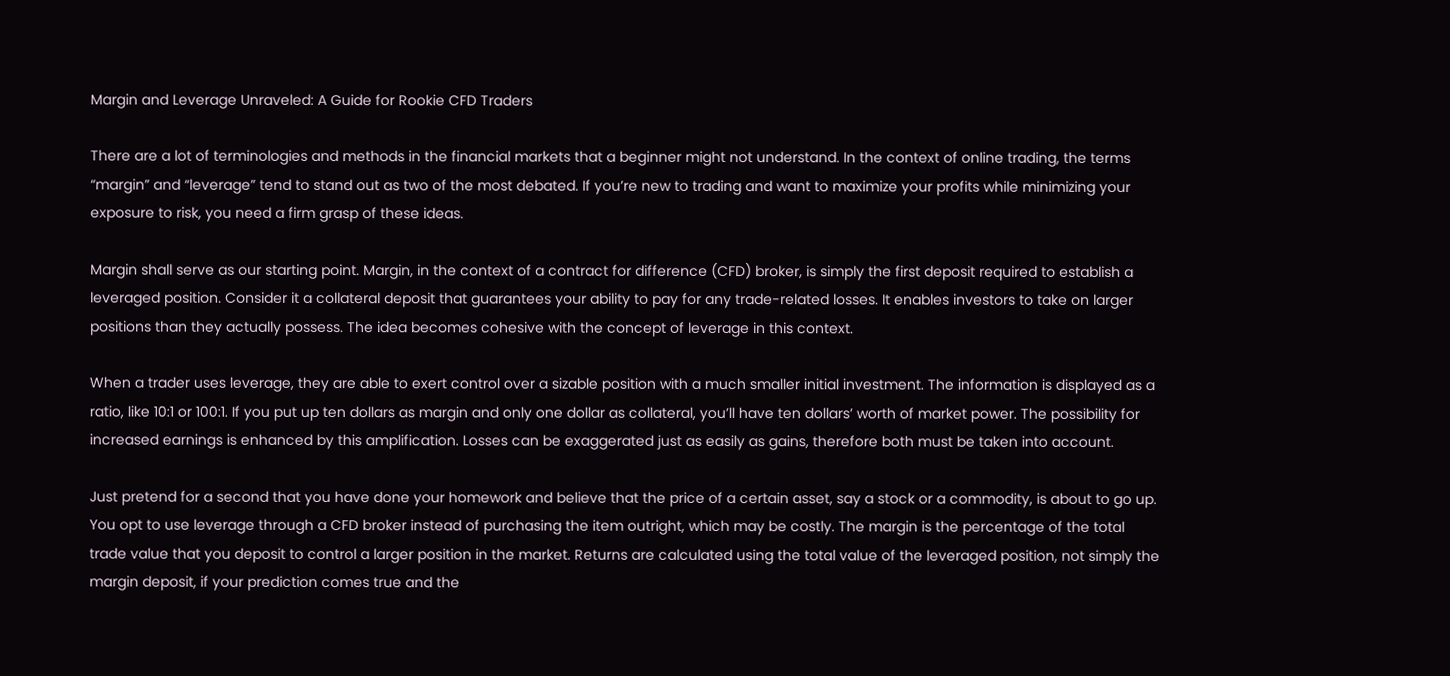Margin and Leverage Unraveled: A Guide for Rookie CFD Traders

There are a lot of terminologies and methods in the financial markets that a beginner might not understand. In the context of online trading, the terms “margin” and “leverage” tend to stand out as two of the most debated. If you’re new to trading and want to maximize your profits while minimizing your exposure to risk, you need a firm grasp of these ideas.

Margin shall serve as our starting point. Margin, in the context of a contract for difference (CFD) broker, is simply the first deposit required to establish a leveraged position. Consider it a collateral deposit that guarantees your ability to pay for any trade-related losses. It enables investors to take on larger positions than they actually possess. The idea becomes cohesive with the concept of leverage in this context.

When a trader uses leverage, they are able to exert control over a sizable position with a much smaller initial investment. The information is displayed as a ratio, like 10:1 or 100:1. If you put up ten dollars as margin and only one dollar as collateral, you’ll have ten dollars’ worth of market power. The possibility for increased earnings is enhanced by this amplification. Losses can be exaggerated just as easily as gains, therefore both must be taken into account.

Just pretend for a second that you have done your homework and believe that the price of a certain asset, say a stock or a commodity, is about to go up. You opt to use leverage through a CFD broker instead of purchasing the item outright, which may be costly. The margin is the percentage of the total trade value that you deposit to control a larger position in the market. Returns are calculated using the total value of the leveraged position, not simply the margin deposit, if your prediction comes true and the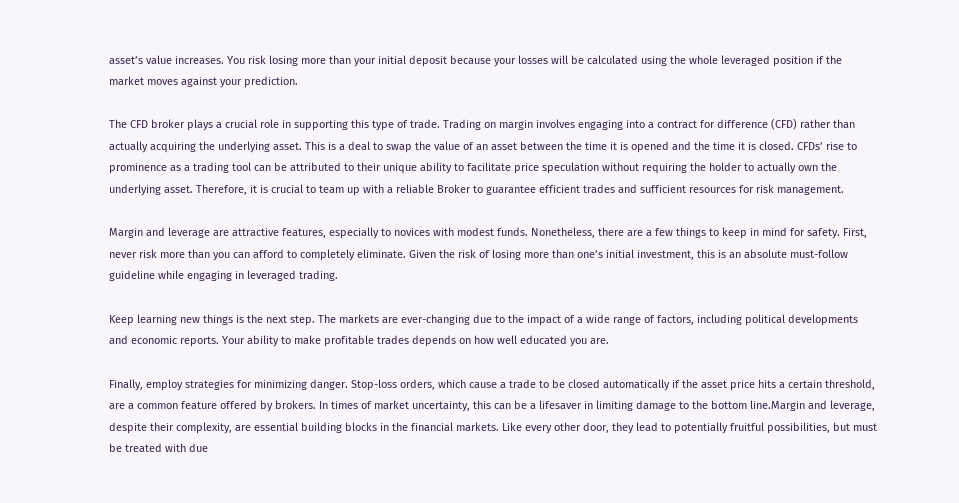asset’s value increases. You risk losing more than your initial deposit because your losses will be calculated using the whole leveraged position if the market moves against your prediction.

The CFD broker plays a crucial role in supporting this type of trade. Trading on margin involves engaging into a contract for difference (CFD) rather than actually acquiring the underlying asset. This is a deal to swap the value of an asset between the time it is opened and the time it is closed. CFDs’ rise to prominence as a trading tool can be attributed to their unique ability to facilitate price speculation without requiring the holder to actually own the underlying asset. Therefore, it is crucial to team up with a reliable Broker to guarantee efficient trades and sufficient resources for risk management.

Margin and leverage are attractive features, especially to novices with modest funds. Nonetheless, there are a few things to keep in mind for safety. First, never risk more than you can afford to completely eliminate. Given the risk of losing more than one’s initial investment, this is an absolute must-follow guideline while engaging in leveraged trading.

Keep learning new things is the next step. The markets are ever-changing due to the impact of a wide range of factors, including political developments and economic reports. Your ability to make profitable trades depends on how well educated you are.

Finally, employ strategies for minimizing danger. Stop-loss orders, which cause a trade to be closed automatically if the asset price hits a certain threshold, are a common feature offered by brokers. In times of market uncertainty, this can be a lifesaver in limiting damage to the bottom line.Margin and leverage, despite their complexity, are essential building blocks in the financial markets. Like every other door, they lead to potentially fruitful possibilities, but must be treated with due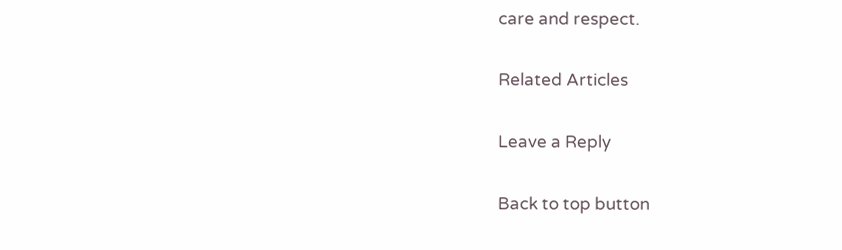care and respect.

Related Articles

Leave a Reply

Back to top button